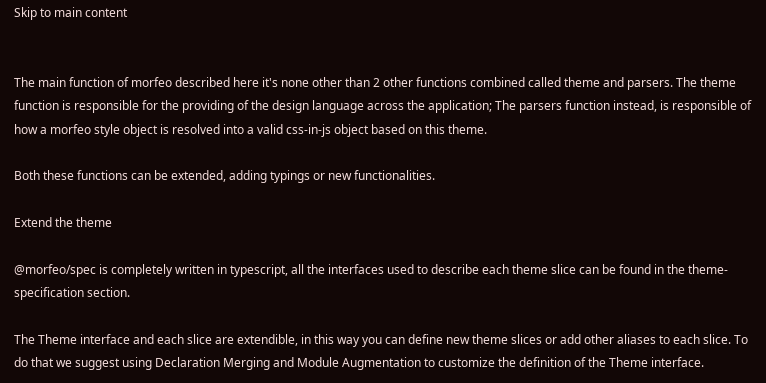Skip to main content


The main function of morfeo described here it's none other than 2 other functions combined called theme and parsers. The theme function is responsible for the providing of the design language across the application; The parsers function instead, is responsible of how a morfeo style object is resolved into a valid css-in-js object based on this theme.

Both these functions can be extended, adding typings or new functionalities.

Extend the theme

@morfeo/spec is completely written in typescript, all the interfaces used to describe each theme slice can be found in the theme-specification section.

The Theme interface and each slice are extendible, in this way you can define new theme slices or add other aliases to each slice. To do that we suggest using Declaration Merging and Module Augmentation to customize the definition of the Theme interface.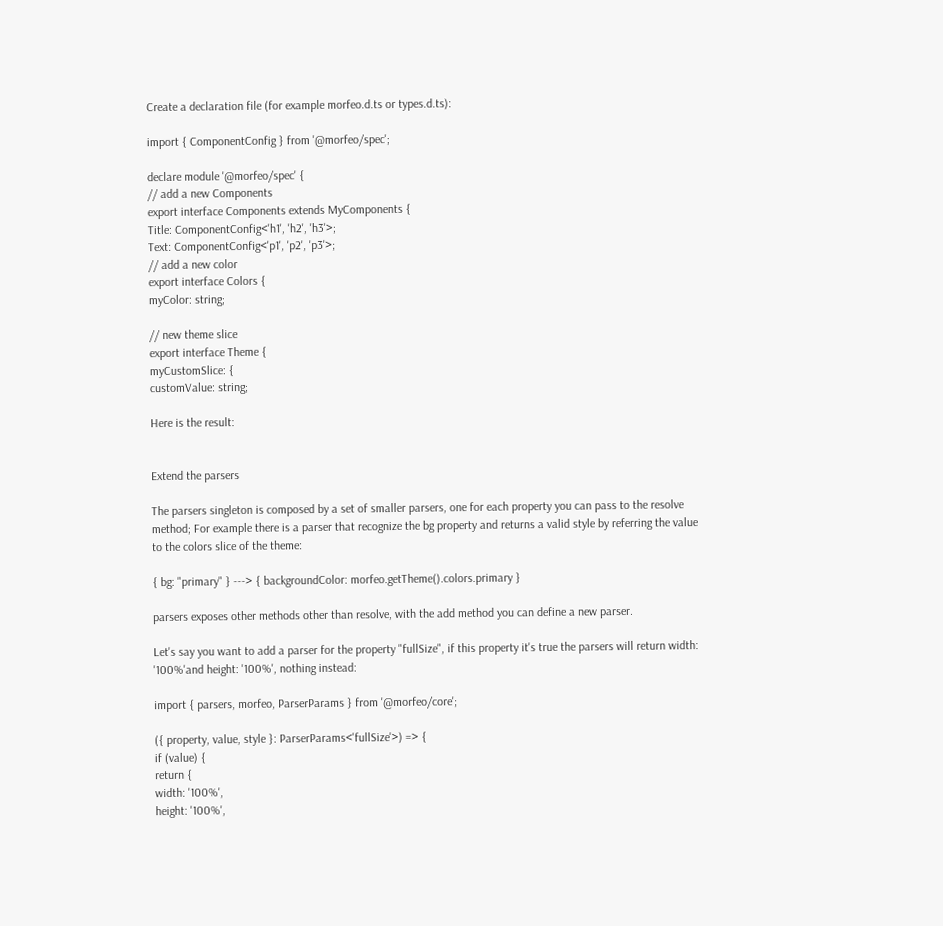Create a declaration file (for example morfeo.d.ts or types.d.ts):

import { ComponentConfig } from '@morfeo/spec';

declare module '@morfeo/spec' {
// add a new Components
export interface Components extends MyComponents {
Title: ComponentConfig<'h1', 'h2', 'h3'>;
Text: ComponentConfig<'p1', 'p2', 'p3'>;
// add a new color
export interface Colors {
myColor: string;

// new theme slice
export interface Theme {
myCustomSlice: {
customValue: string;

Here is the result:


Extend the parsers

The parsers singleton is composed by a set of smaller parsers, one for each property you can pass to the resolve method; For example there is a parser that recognize the bg property and returns a valid style by referring the value to the colors slice of the theme:

{ bg: "primary" } ---> { backgroundColor: morfeo.getTheme().colors.primary }

parsers exposes other methods other than resolve, with the add method you can define a new parser.

Let's say you want to add a parser for the property "fullSize", if this property it's true the parsers will return width: '100%'and height: '100%', nothing instead:

import { parsers, morfeo, ParserParams } from '@morfeo/core';

({ property, value, style }: ParserParams<'fullSize'>) => {
if (value) {
return {
width: '100%',
height: '100%',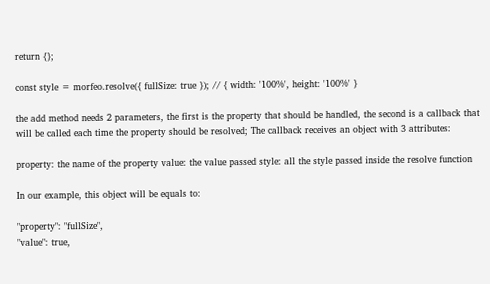return {};

const style = morfeo.resolve({ fullSize: true }); // { width: '100%', height: '100%' }

the add method needs 2 parameters, the first is the property that should be handled, the second is a callback that will be called each time the property should be resolved; The callback receives an object with 3 attributes:

property: the name of the property value: the value passed style: all the style passed inside the resolve function

In our example, this object will be equals to:

"property": "fullSize",
"value": true,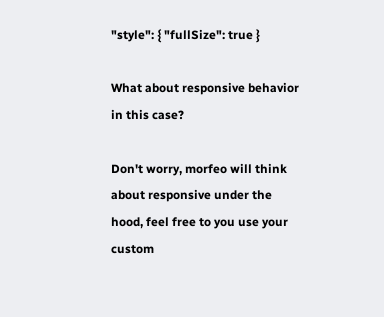"style": { "fullSize": true }

What about responsive behavior in this case?

Don't worry, morfeo will think about responsive under the hood, feel free to you use your custom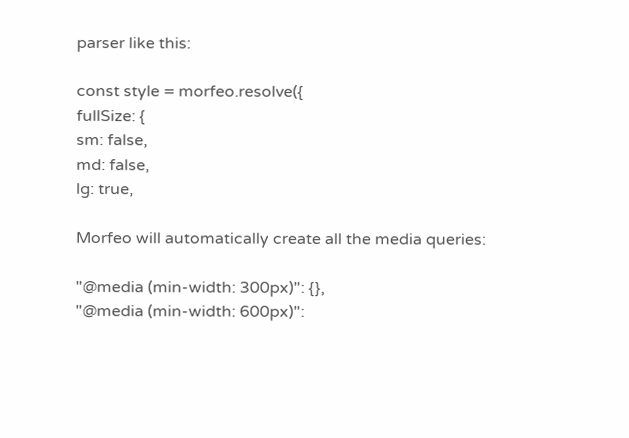parser like this:

const style = morfeo.resolve({
fullSize: {
sm: false,
md: false,
lg: true,

Morfeo will automatically create all the media queries:

"@media (min-width: 300px)": {},
"@media (min-width: 600px)":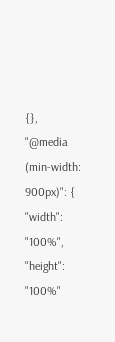{},
"@media (min-width: 900px)": {
"width": "100%",
"height": "100%"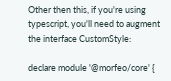Other then this, if you're using typescript, you'll need to augment the interface CustomStyle:

declare module '@morfeo/core' {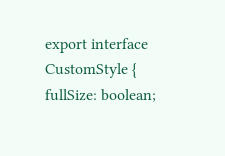export interface CustomStyle {
fullSize: boolean;